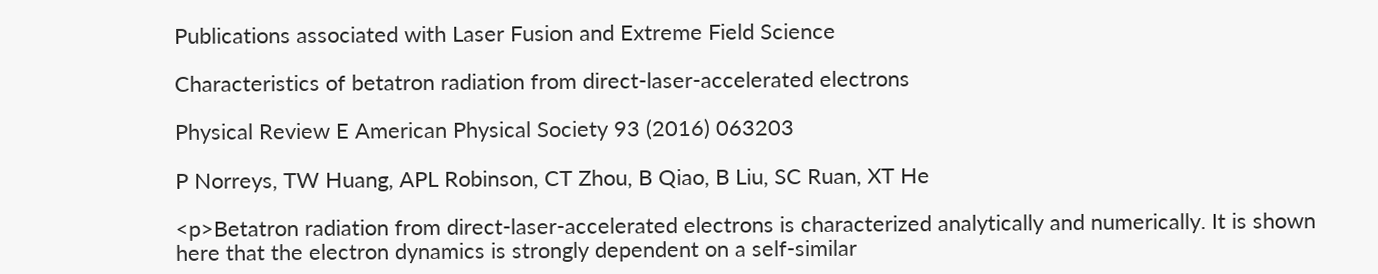Publications associated with Laser Fusion and Extreme Field Science

Characteristics of betatron radiation from direct-laser-accelerated electrons

Physical Review E American Physical Society 93 (2016) 063203

P Norreys, TW Huang, APL Robinson, CT Zhou, B Qiao, B Liu, SC Ruan, XT He

<p>Betatron radiation from direct-laser-accelerated electrons is characterized analytically and numerically. It is shown here that the electron dynamics is strongly dependent on a self-similar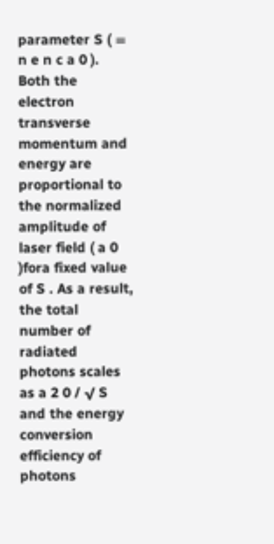parameter S ( ≡ n e n c a 0 ). Both the electron transverse momentum and energy are proportional to the normalized amplitude of laser field ( a 0 )fora fixed value of S . As a result, the total number of radiated photons scales as a 2 0 / √ S and the energy conversion efficiency of photons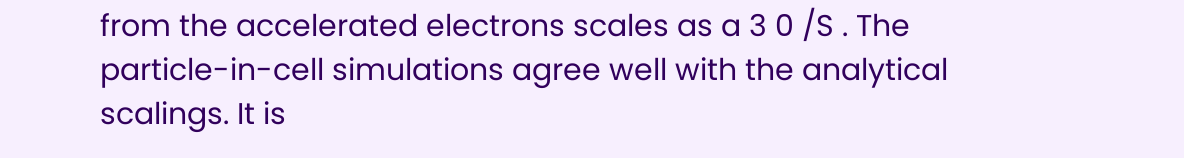from the accelerated electrons scales as a 3 0 /S . The particle-in-cell simulations agree well with the analytical scalings. It is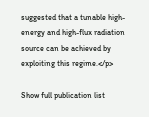suggested that a tunable high-energy and high-flux radiation source can be achieved by exploiting this regime.</p>

Show full publication list